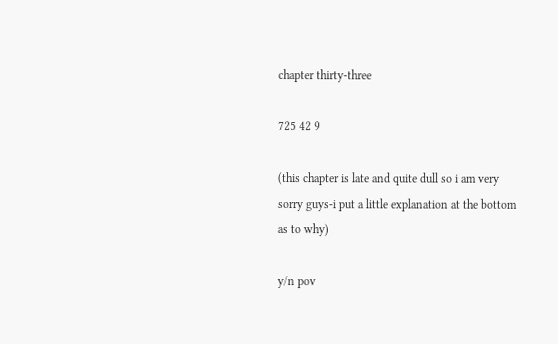chapter thirty-three

725 42 9

(this chapter is late and quite dull so i am very sorry guys-i put a little explanation at the bottom as to why)

y/n pov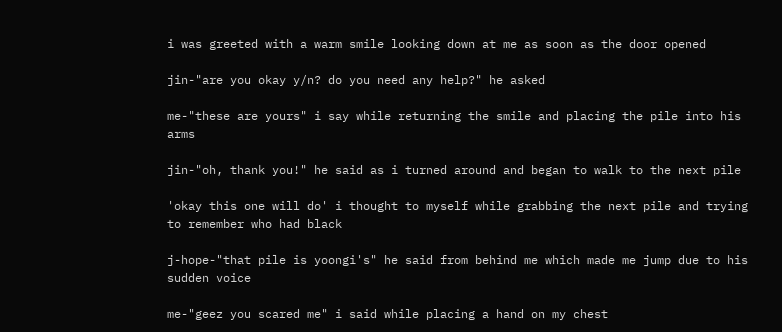i was greeted with a warm smile looking down at me as soon as the door opened

jin-"are you okay y/n? do you need any help?" he asked

me-"these are yours" i say while returning the smile and placing the pile into his arms

jin-"oh, thank you!" he said as i turned around and began to walk to the next pile

'okay this one will do' i thought to myself while grabbing the next pile and trying to remember who had black

j-hope-"that pile is yoongi's" he said from behind me which made me jump due to his sudden voice

me-"geez you scared me" i said while placing a hand on my chest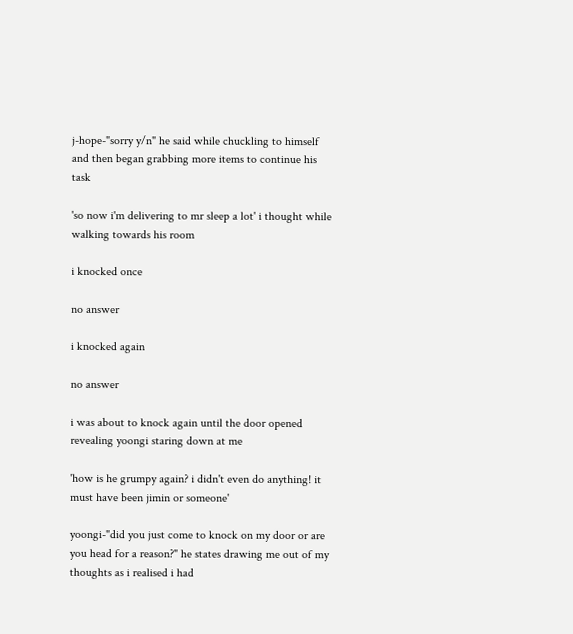j-hope-"sorry y/n" he said while chuckling to himself and then began grabbing more items to continue his task

'so now i'm delivering to mr sleep a lot' i thought while walking towards his room

i knocked once

no answer

i knocked again

no answer

i was about to knock again until the door opened revealing yoongi staring down at me

'how is he grumpy again? i didn't even do anything! it must have been jimin or someone'

yoongi-"did you just come to knock on my door or are you head for a reason?" he states drawing me out of my thoughts as i realised i had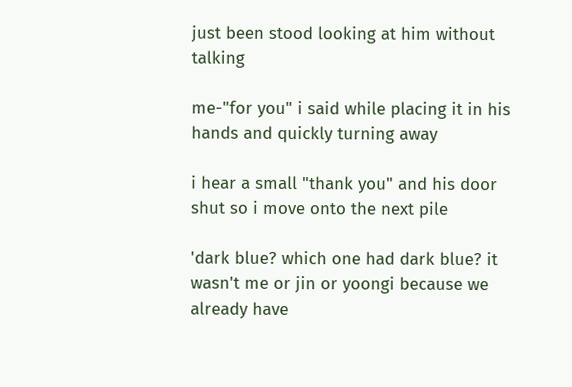just been stood looking at him without talking

me-"for you" i said while placing it in his hands and quickly turning away

i hear a small "thank you" and his door shut so i move onto the next pile

'dark blue? which one had dark blue? it wasn't me or jin or yoongi because we already have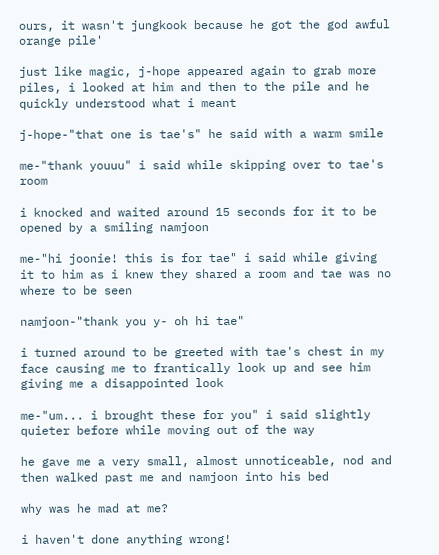ours, it wasn't jungkook because he got the god awful orange pile'

just like magic, j-hope appeared again to grab more piles, i looked at him and then to the pile and he quickly understood what i meant

j-hope-"that one is tae's" he said with a warm smile

me-"thank youuu" i said while skipping over to tae's room

i knocked and waited around 15 seconds for it to be opened by a smiling namjoon

me-"hi joonie! this is for tae" i said while giving it to him as i knew they shared a room and tae was no where to be seen

namjoon-"thank you y- oh hi tae"

i turned around to be greeted with tae's chest in my face causing me to frantically look up and see him giving me a disappointed look

me-"um... i brought these for you" i said slightly quieter before while moving out of the way

he gave me a very small, almost unnoticeable, nod and then walked past me and namjoon into his bed

why was he mad at me?

i haven't done anything wrong!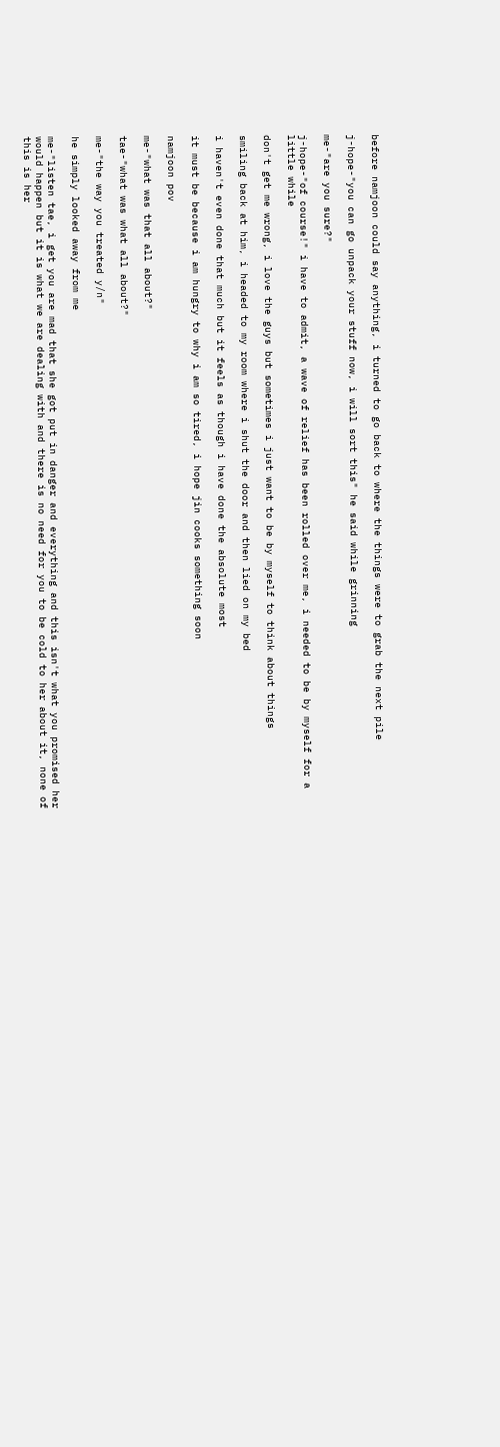before namjoon could say anything, i turned to go back to where the things were to grab the next pile

j-hope-"you can go unpack your stuff now, i will sort this" he said while grinning

me-"are you sure?"

j-hope-"of course!" i have to admit, a wave of relief has been rolled over me, i needed to be by myself for a little while

don't get me wrong, i love the guys but sometimes i just want to be by myself to think about things

smiling back at him, i headed to my room where i shut the door and then lied on my bed

i haven't even done that much but it feels as though i have done the absolute most

it must be because i am hungry to why i am so tired, i hope jin cooks something soon

namjoon pov

me-"what was that all about?"

tae-"what was what all about?"

me-"the way you treated y/n"

he simply looked away from me

me-"listen tae, i get you are mad that she got put in danger and everything and this isn't what you promised her would happen but it is what we are dealing with and there is no need for you to be cold to her about it, none of this is her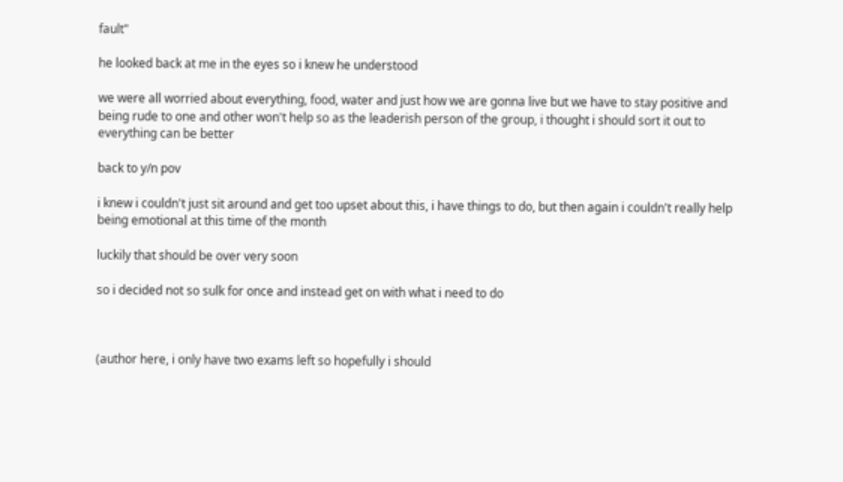fault"

he looked back at me in the eyes so i knew he understood

we were all worried about everything, food, water and just how we are gonna live but we have to stay positive and being rude to one and other won't help so as the leaderish person of the group, i thought i should sort it out to everything can be better

back to y/n pov

i knew i couldn't just sit around and get too upset about this, i have things to do, but then again i couldn't really help being emotional at this time of the month

luckily that should be over very soon

so i decided not so sulk for once and instead get on with what i need to do



(author here, i only have two exams left so hopefully i should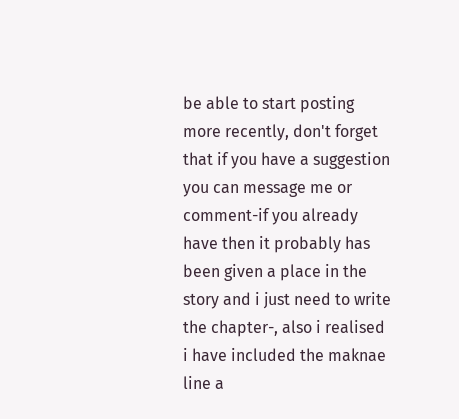be able to start posting more recently, don't forget that if you have a suggestion you can message me or comment-if you already have then it probably has been given a place in the story and i just need to write the chapter-, also i realised i have included the maknae line a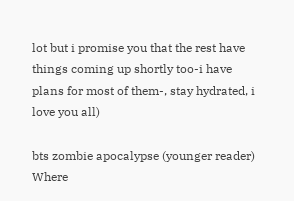lot but i promise you that the rest have things coming up shortly too-i have plans for most of them-, stay hydrated, i love you all)

bts zombie apocalypse (younger reader) Where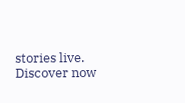stories live. Discover now